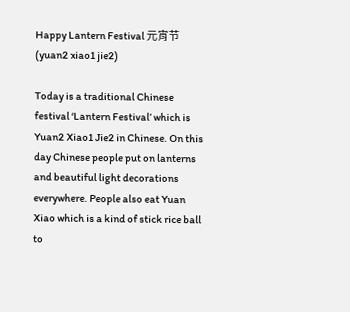Happy Lantern Festival 元宵节 (yuan2 xiao1 jie2)

Today is a traditional Chinese festival ‘Lantern Festival’ which is Yuan2 Xiao1 Jie2 in Chinese. On this day Chinese people put on lanterns and beautiful light decorations everywhere. People also eat Yuan Xiao which is a kind of stick rice ball to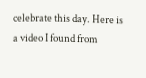celebrate this day. Here is a video I found from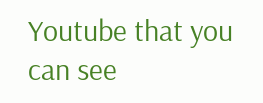Youtube that you can see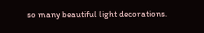so many beautiful light decorations.